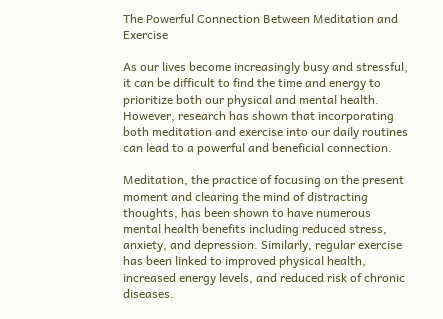The Powerful Connection Between Meditation and Exercise

As our lives become increasingly busy and stressful, it can be difficult to find the time and energy to prioritize both our physical and mental health. However, research has shown that incorporating both meditation and exercise into our daily routines can lead to a powerful and beneficial connection.

Meditation, the practice of focusing on the present moment and clearing the mind of distracting thoughts, has been shown to have numerous mental health benefits including reduced stress, anxiety, and depression. Similarly, regular exercise has been linked to improved physical health, increased energy levels, and reduced risk of chronic diseases.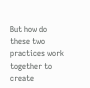But how do these two practices work together to create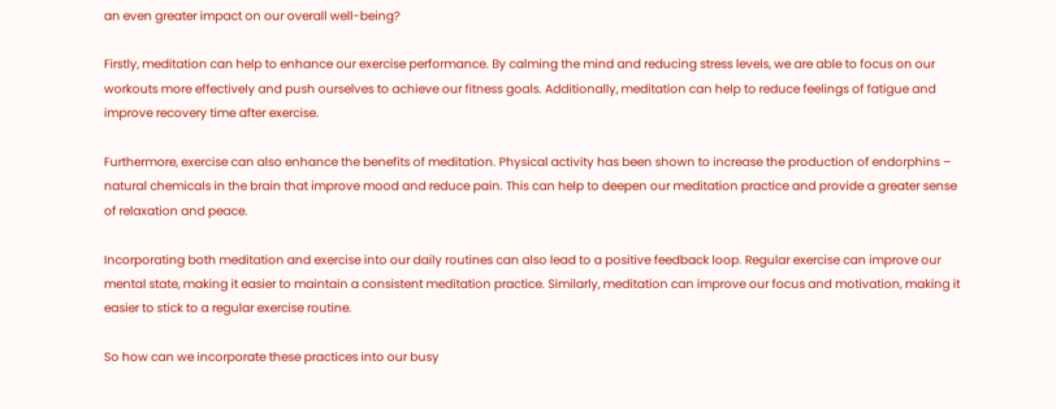an even greater impact on our overall well-being?

Firstly, meditation can help to enhance our exercise performance. By calming the mind and reducing stress levels, we are able to focus on our workouts more effectively and push ourselves to achieve our fitness goals. Additionally, meditation can help to reduce feelings of fatigue and improve recovery time after exercise.

Furthermore, exercise can also enhance the benefits of meditation. Physical activity has been shown to increase the production of endorphins – natural chemicals in the brain that improve mood and reduce pain. This can help to deepen our meditation practice and provide a greater sense of relaxation and peace.

Incorporating both meditation and exercise into our daily routines can also lead to a positive feedback loop. Regular exercise can improve our mental state, making it easier to maintain a consistent meditation practice. Similarly, meditation can improve our focus and motivation, making it easier to stick to a regular exercise routine.

So how can we incorporate these practices into our busy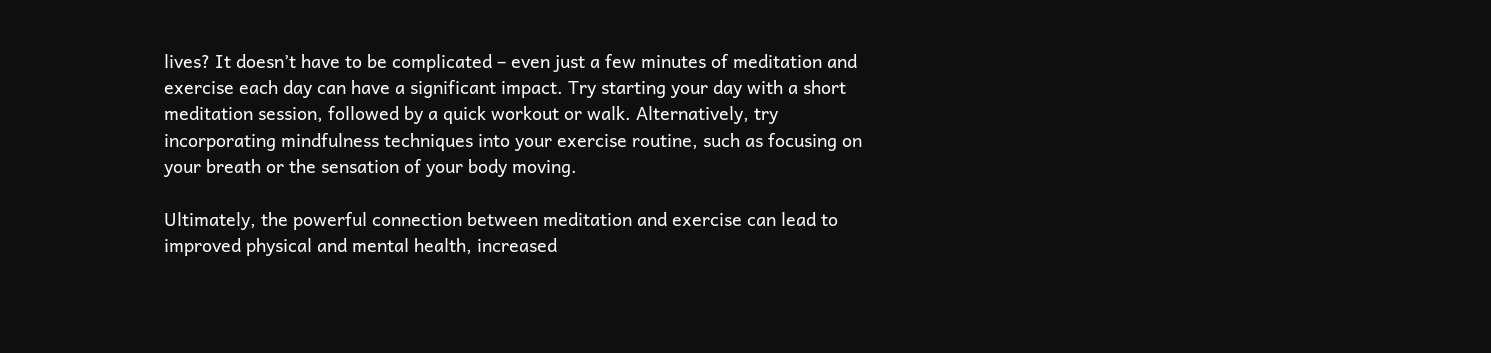lives? It doesn’t have to be complicated – even just a few minutes of meditation and exercise each day can have a significant impact. Try starting your day with a short meditation session, followed by a quick workout or walk. Alternatively, try incorporating mindfulness techniques into your exercise routine, such as focusing on your breath or the sensation of your body moving.

Ultimately, the powerful connection between meditation and exercise can lead to improved physical and mental health, increased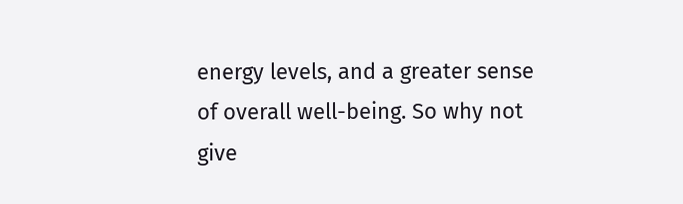energy levels, and a greater sense of overall well-being. So why not give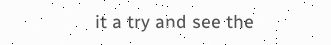it a try and see the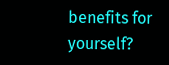benefits for yourself?